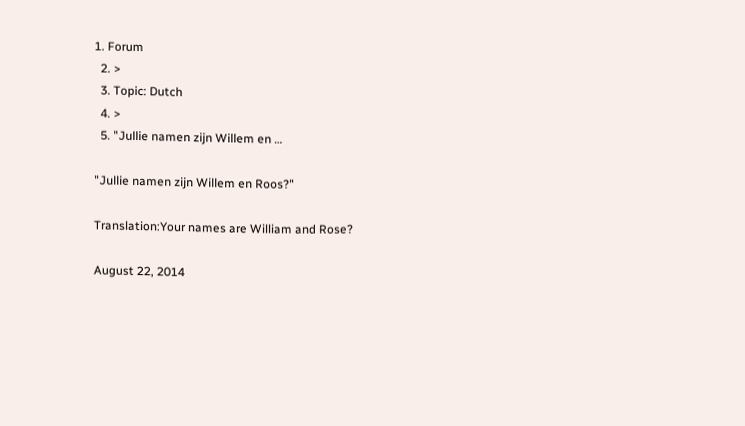1. Forum
  2. >
  3. Topic: Dutch
  4. >
  5. "Jullie namen zijn Willem en …

"Jullie namen zijn Willem en Roos?"

Translation:Your names are William and Rose?

August 22, 2014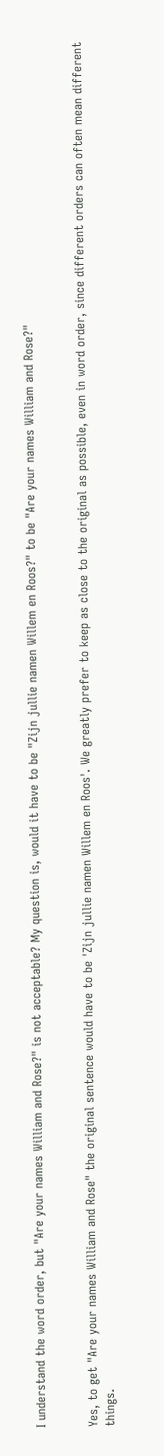I understand the word order, but "Are your names William and Rose?" is not acceptable? My question is, would it have to be "Zijn jullie namen Willem en Roos?" to be "Are your names William and Rose?"


Yes, to get "Are your names William and Rose" the original sentence would have to be 'Zijn jullie namen Willem en Roos'. We greatly prefer to keep as close to the original as possible, even in word order, since different orders can often mean different things.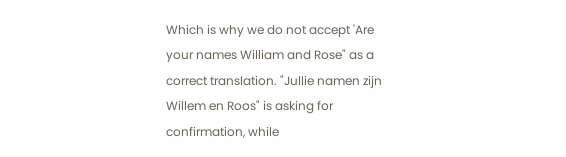Which is why we do not accept 'Are your names William and Rose" as a correct translation. "Jullie namen zijn Willem en Roos" is asking for confirmation, while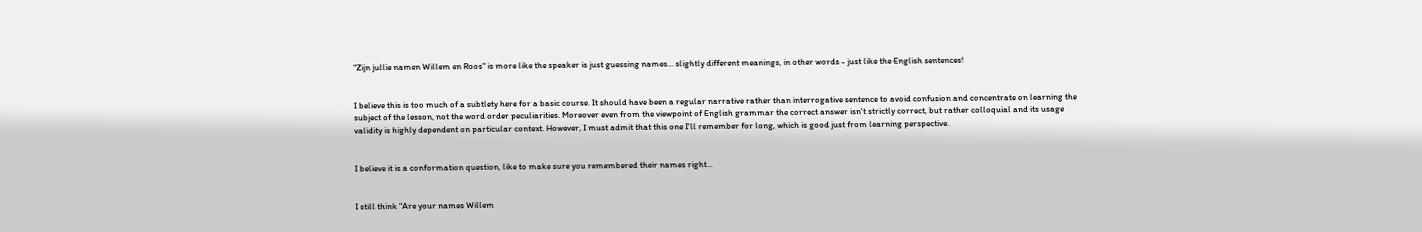"Zijn jullie namen Willem en Roos" is more like the speaker is just guessing names... slightly different meanings, in other words - just like the English sentences!


I believe this is too much of a subtlety here for a basic course. It should have been a regular narrative rather than interrogative sentence to avoid confusion and concentrate on learning the subject of the lesson, not the word order peculiarities. Moreover even from the viewpoint of English grammar the correct answer isn't strictly correct, but rather colloquial and its usage validity is highly dependent on particular context. However, I must admit that this one I'll remember for long, which is good just from learning perspective.


I believe it is a conformation question, like to make sure you remembered their names right...


I still think "Are your names Willem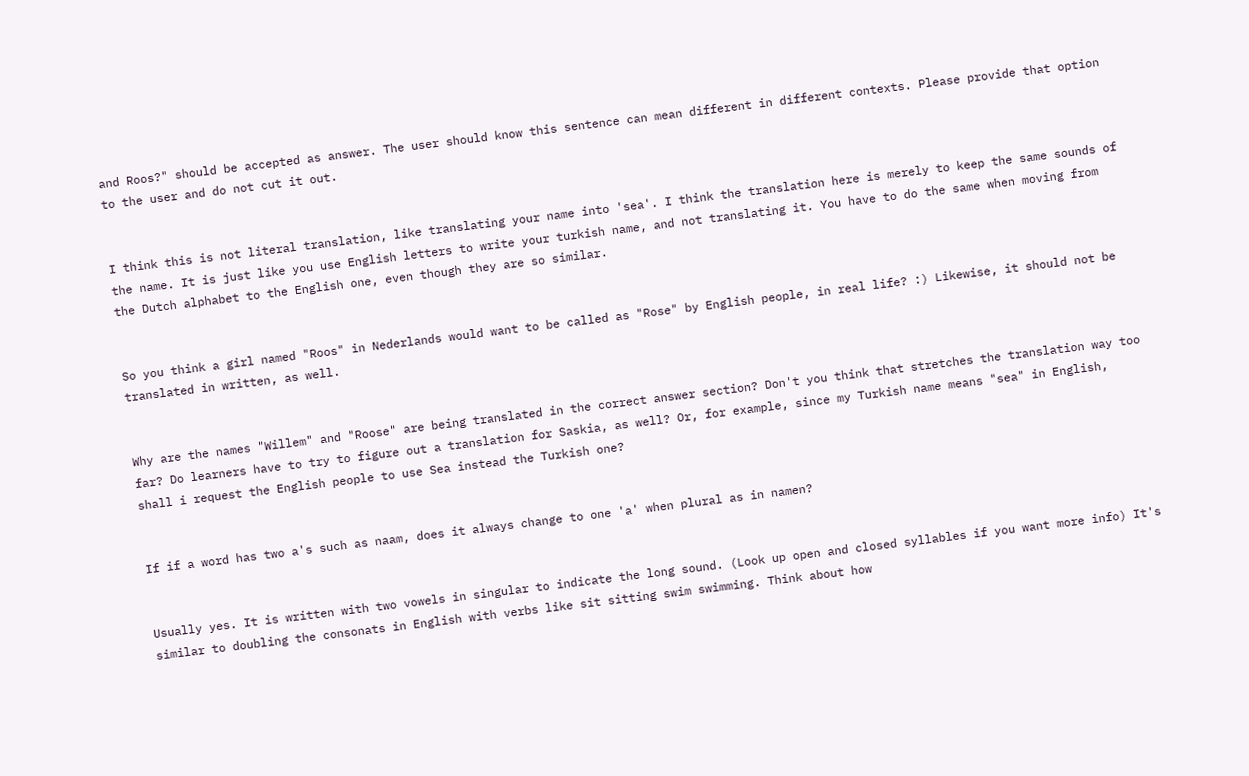and Roos?" should be accepted as answer. The user should know this sentence can mean different in different contexts. Please provide that option to the user and do not cut it out.


I think this is not literal translation, like translating your name into 'sea'. I think the translation here is merely to keep the same sounds of the name. It is just like you use English letters to write your turkish name, and not translating it. You have to do the same when moving from the Dutch alphabet to the English one, even though they are so similar.


So you think a girl named "Roos" in Nederlands would want to be called as "Rose" by English people, in real life? :) Likewise, it should not be translated in written, as well.


Why are the names "Willem" and "Roose" are being translated in the correct answer section? Don't you think that stretches the translation way too far? Do learners have to try to figure out a translation for Saskia, as well? Or, for example, since my Turkish name means "sea" in English, shall i request the English people to use Sea instead the Turkish one?


If if a word has two a's such as naam, does it always change to one 'a' when plural as in namen?


Usually yes. It is written with two vowels in singular to indicate the long sound. (Look up open and closed syllables if you want more info) It's similar to doubling the consonats in English with verbs like sit sitting swim swimming. Think about how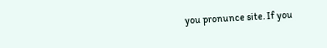you pronunce site. If you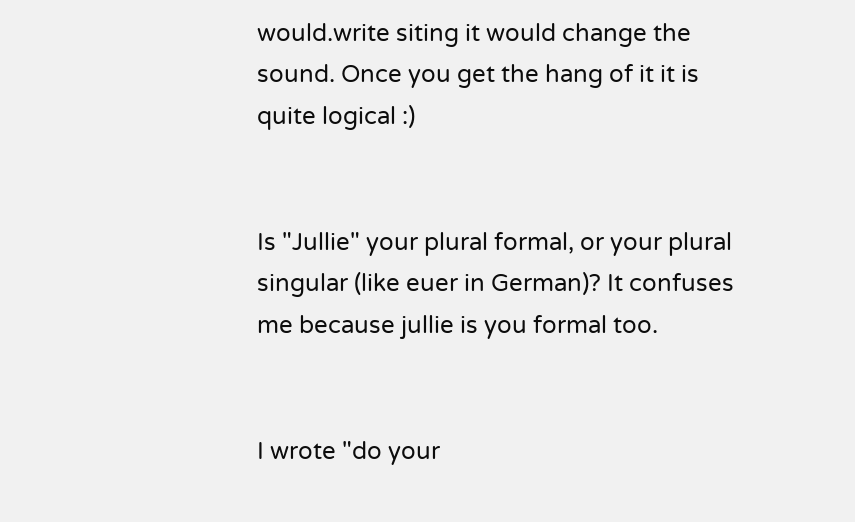would.write siting it would change the sound. Once you get the hang of it it is quite logical :)


Is "Jullie" your plural formal, or your plural singular (like euer in German)? It confuses me because jullie is you formal too.


I wrote "do your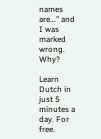names are..." and I was marked wrong. Why?

Learn Dutch in just 5 minutes a day. For free.